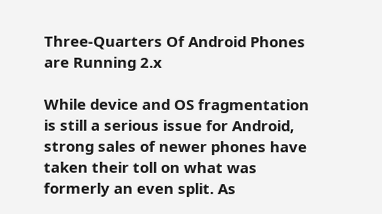Three-Quarters Of Android Phones are Running 2.x

While device and OS fragmentation is still a serious issue for Android, strong sales of newer phones have taken their toll on what was formerly an even split. As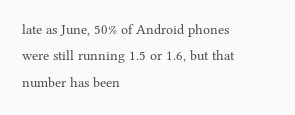late as June, 50% of Android phones were still running 1.5 or 1.6, but that number has been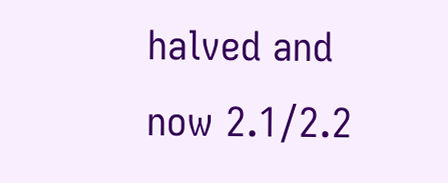halved and now 2.1/2.2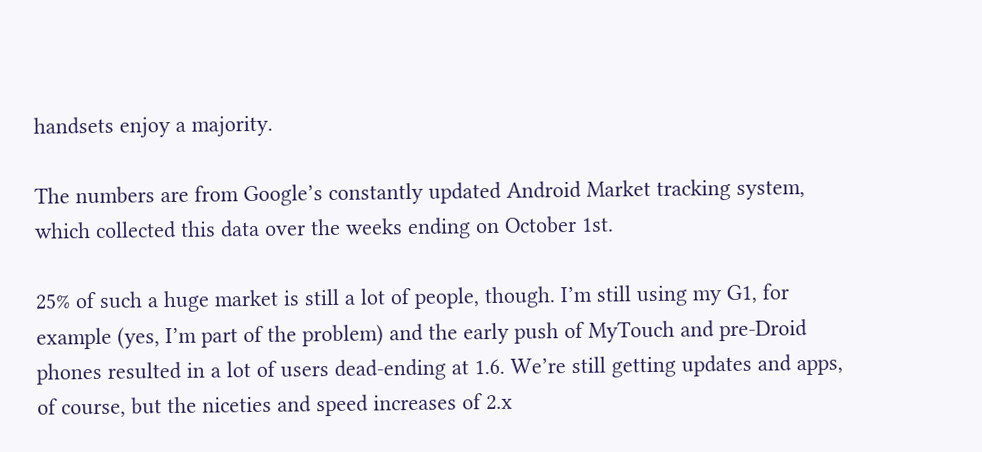handsets enjoy a majority.

The numbers are from Google’s constantly updated Android Market tracking system, which collected this data over the weeks ending on October 1st.

25% of such a huge market is still a lot of people, though. I’m still using my G1, for example (yes, I’m part of the problem) and the early push of MyTouch and pre-Droid phones resulted in a lot of users dead-ending at 1.6. We’re still getting updates and apps, of course, but the niceties and speed increases of 2.x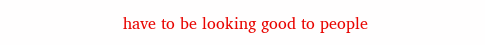have to be looking good to people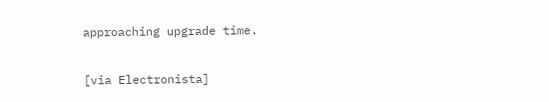approaching upgrade time.

[via Electronista]